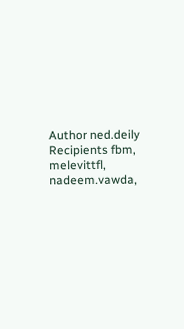Author ned.deily
Recipients fbm, melevittfl, nadeem.vawda,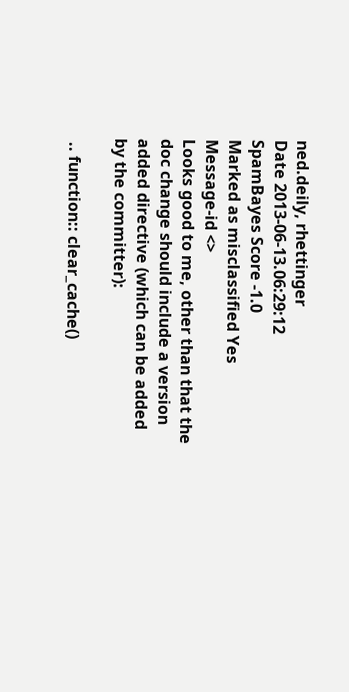ned.deily, rhettinger
Date 2013-06-13.06:29:12
SpamBayes Score -1.0
Marked as misclassified Yes
Message-id <>
Looks good to me, other than that the doc change should include a version added directive (which can be added by the committer):

 .. function:: clear_cache()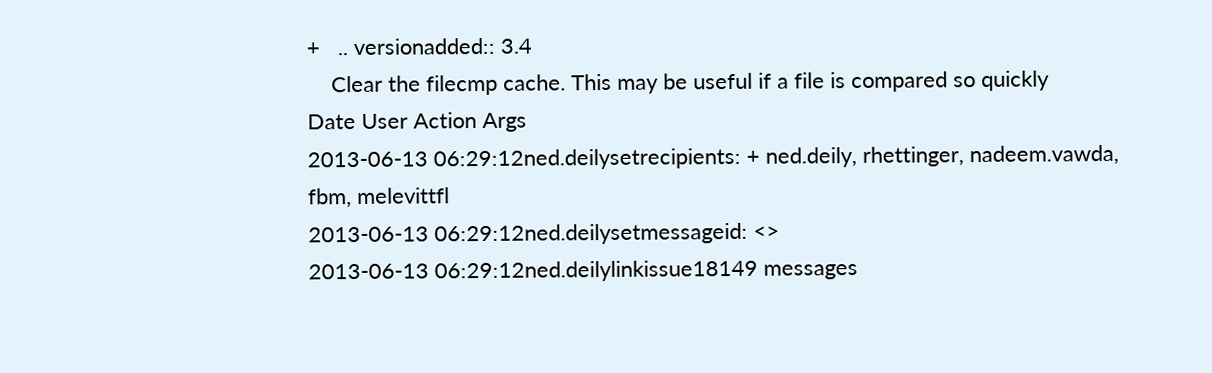+   .. versionadded:: 3.4
    Clear the filecmp cache. This may be useful if a file is compared so quickly
Date User Action Args
2013-06-13 06:29:12ned.deilysetrecipients: + ned.deily, rhettinger, nadeem.vawda, fbm, melevittfl
2013-06-13 06:29:12ned.deilysetmessageid: <>
2013-06-13 06:29:12ned.deilylinkissue18149 messages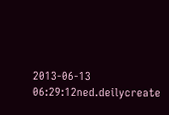2013-06-13 06:29:12ned.deilycreate